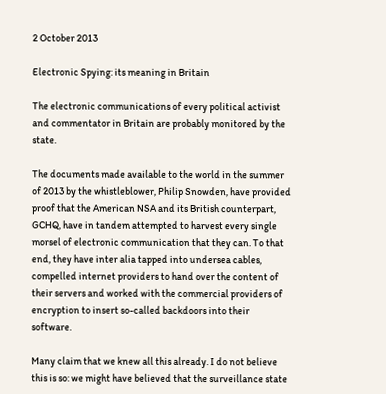2 October 2013

Electronic Spying: its meaning in Britain

The electronic communications of every political activist and commentator in Britain are probably monitored by the state.

The documents made available to the world in the summer of 2013 by the whistleblower, Philip Snowden, have provided proof that the American NSA and its British counterpart, GCHQ, have in tandem attempted to harvest every single morsel of electronic communication that they can. To that end, they have inter alia tapped into undersea cables, compelled internet providers to hand over the content of their servers and worked with the commercial providers of encryption to insert so-called backdoors into their software.

Many claim that we knew all this already. I do not believe this is so: we might have believed that the surveillance state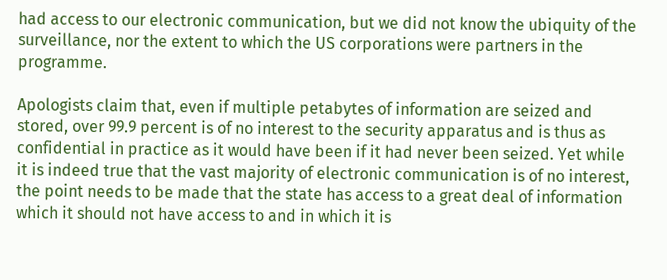had access to our electronic communication, but we did not know the ubiquity of the surveillance, nor the extent to which the US corporations were partners in the programme.

Apologists claim that, even if multiple petabytes of information are seized and stored, over 99.9 percent is of no interest to the security apparatus and is thus as confidential in practice as it would have been if it had never been seized. Yet while it is indeed true that the vast majority of electronic communication is of no interest, the point needs to be made that the state has access to a great deal of information which it should not have access to and in which it is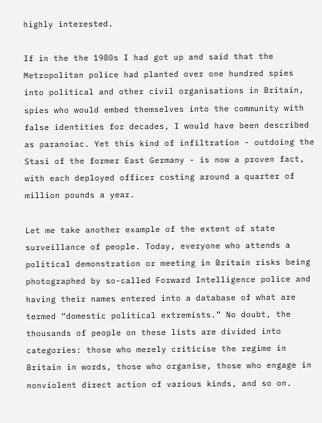highly interested.

If in the the 1980s I had got up and said that the Metropolitan police had planted over one hundred spies into political and other civil organisations in Britain, spies who would embed themselves into the community with false identities for decades, I would have been described as paranoiac. Yet this kind of infiltration - outdoing the Stasi of the former East Germany - is now a proven fact, with each deployed officer costing around a quarter of million pounds a year.

Let me take another example of the extent of state surveillance of people. Today, everyone who attends a political demonstration or meeting in Britain risks being photographed by so-called Forward Intelligence police and having their names entered into a database of what are termed “domestic political extremists.” No doubt, the thousands of people on these lists are divided into categories: those who merely criticise the regime in Britain in words, those who organise, those who engage in nonviolent direct action of various kinds, and so on.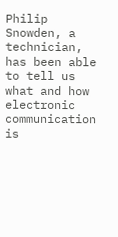Philip Snowden, a technician, has been able to tell us what and how electronic communication is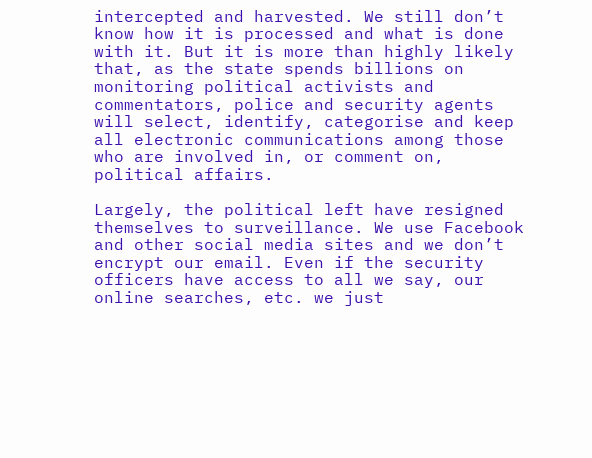intercepted and harvested. We still don’t know how it is processed and what is done with it. But it is more than highly likely that, as the state spends billions on monitoring political activists and commentators, police and security agents will select, identify, categorise and keep all electronic communications among those who are involved in, or comment on, political affairs.

Largely, the political left have resigned themselves to surveillance. We use Facebook and other social media sites and we don’t encrypt our email. Even if the security officers have access to all we say, our online searches, etc. we just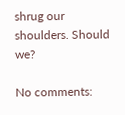shrug our shoulders. Should we?

No comments: